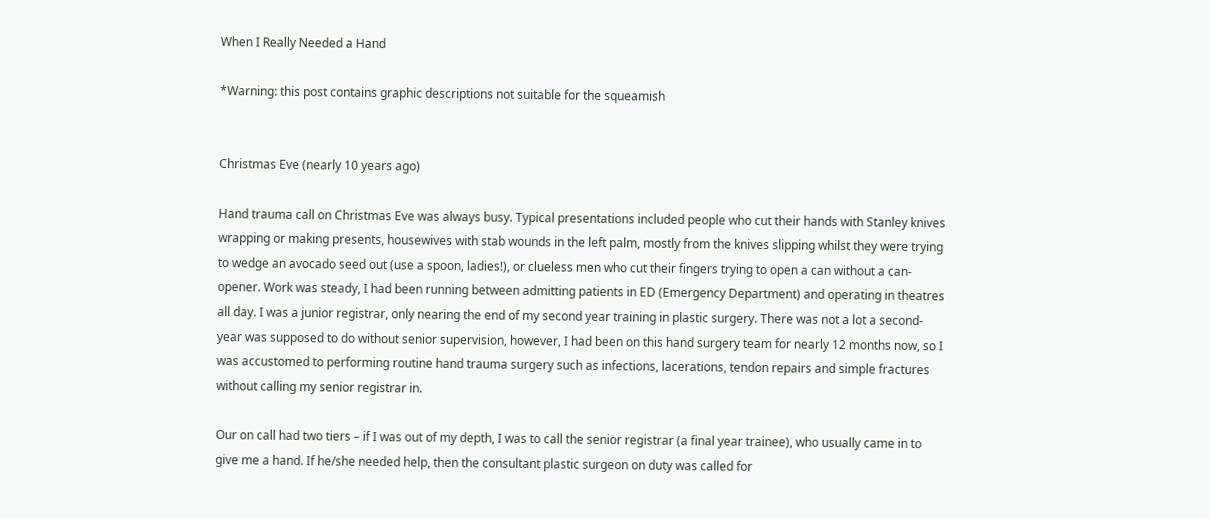When I Really Needed a Hand

*Warning: this post contains graphic descriptions not suitable for the squeamish


Christmas Eve (nearly 10 years ago)

Hand trauma call on Christmas Eve was always busy. Typical presentations included people who cut their hands with Stanley knives wrapping or making presents, housewives with stab wounds in the left palm, mostly from the knives slipping whilst they were trying to wedge an avocado seed out (use a spoon, ladies!), or clueless men who cut their fingers trying to open a can without a can-opener. Work was steady, I had been running between admitting patients in ED (Emergency Department) and operating in theatres all day. I was a junior registrar, only nearing the end of my second year training in plastic surgery. There was not a lot a second-year was supposed to do without senior supervision, however, I had been on this hand surgery team for nearly 12 months now, so I was accustomed to performing routine hand trauma surgery such as infections, lacerations, tendon repairs and simple fractures without calling my senior registrar in.

Our on call had two tiers – if I was out of my depth, I was to call the senior registrar (a final year trainee), who usually came in to give me a hand. If he/she needed help, then the consultant plastic surgeon on duty was called for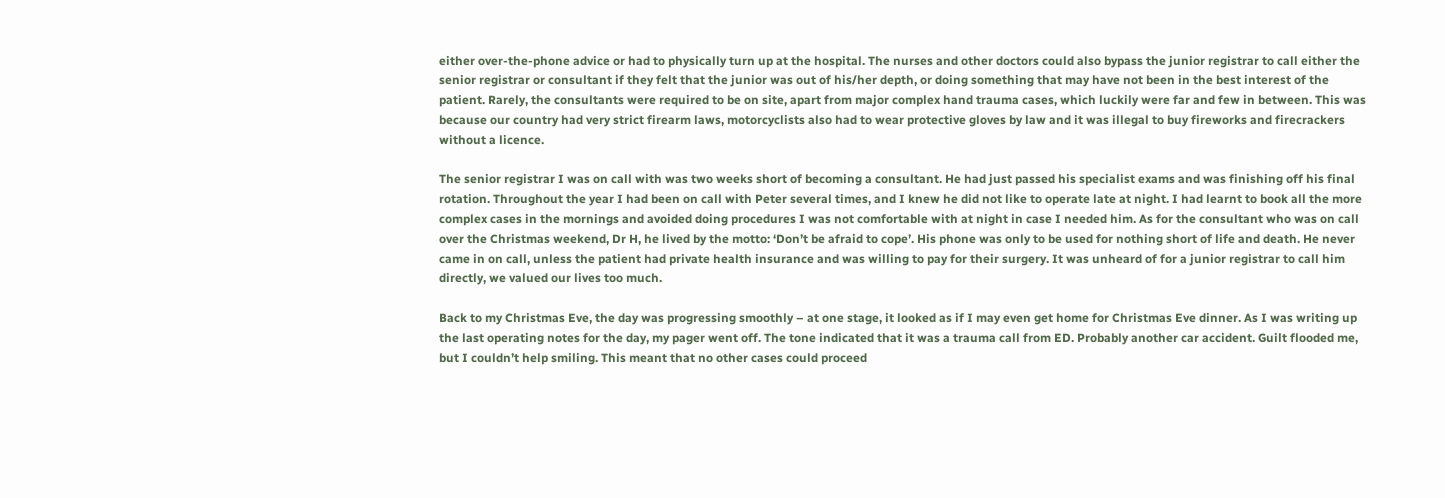either over-the-phone advice or had to physically turn up at the hospital. The nurses and other doctors could also bypass the junior registrar to call either the senior registrar or consultant if they felt that the junior was out of his/her depth, or doing something that may have not been in the best interest of the patient. Rarely, the consultants were required to be on site, apart from major complex hand trauma cases, which luckily were far and few in between. This was because our country had very strict firearm laws, motorcyclists also had to wear protective gloves by law and it was illegal to buy fireworks and firecrackers without a licence.

The senior registrar I was on call with was two weeks short of becoming a consultant. He had just passed his specialist exams and was finishing off his final rotation. Throughout the year I had been on call with Peter several times, and I knew he did not like to operate late at night. I had learnt to book all the more complex cases in the mornings and avoided doing procedures I was not comfortable with at night in case I needed him. As for the consultant who was on call over the Christmas weekend, Dr H, he lived by the motto: ‘Don’t be afraid to cope’. His phone was only to be used for nothing short of life and death. He never came in on call, unless the patient had private health insurance and was willing to pay for their surgery. It was unheard of for a junior registrar to call him directly, we valued our lives too much.

Back to my Christmas Eve, the day was progressing smoothly – at one stage, it looked as if I may even get home for Christmas Eve dinner. As I was writing up the last operating notes for the day, my pager went off. The tone indicated that it was a trauma call from ED. Probably another car accident. Guilt flooded me, but I couldn’t help smiling. This meant that no other cases could proceed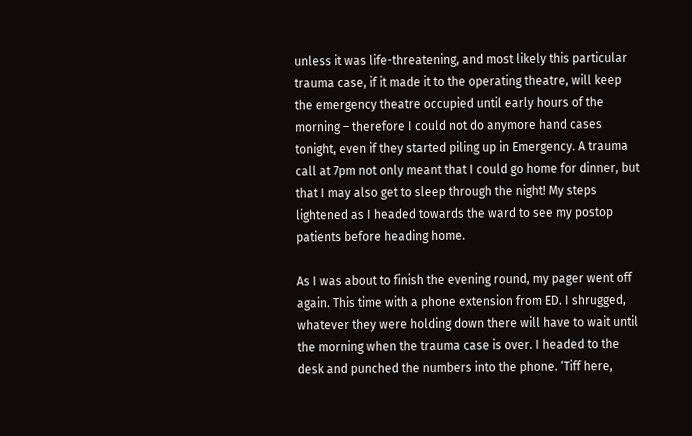unless it was life-threatening, and most likely this particular trauma case, if it made it to the operating theatre, will keep the emergency theatre occupied until early hours of the morning – therefore I could not do anymore hand cases tonight, even if they started piling up in Emergency. A trauma call at 7pm not only meant that I could go home for dinner, but that I may also get to sleep through the night! My steps lightened as I headed towards the ward to see my postop patients before heading home.

As I was about to finish the evening round, my pager went off again. This time with a phone extension from ED. I shrugged, whatever they were holding down there will have to wait until the morning when the trauma case is over. I headed to the desk and punched the numbers into the phone. ‘Tiff here,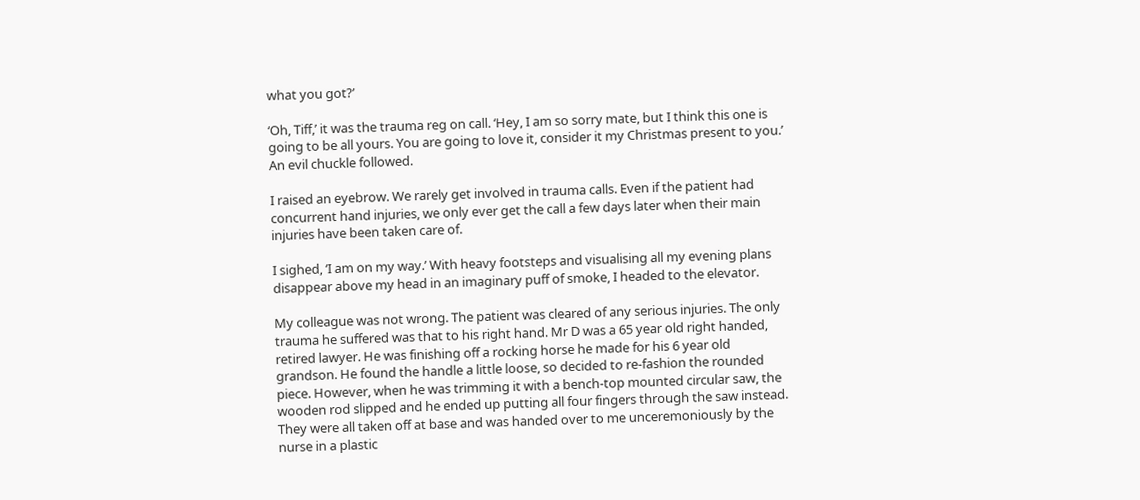what you got?’

‘Oh, Tiff,’ it was the trauma reg on call. ‘Hey, I am so sorry mate, but I think this one is going to be all yours. You are going to love it, consider it my Christmas present to you.’ An evil chuckle followed.

I raised an eyebrow. We rarely get involved in trauma calls. Even if the patient had concurrent hand injuries, we only ever get the call a few days later when their main injuries have been taken care of.

I sighed, ‘I am on my way.’ With heavy footsteps and visualising all my evening plans disappear above my head in an imaginary puff of smoke, I headed to the elevator.

My colleague was not wrong. The patient was cleared of any serious injuries. The only trauma he suffered was that to his right hand. Mr D was a 65 year old right handed, retired lawyer. He was finishing off a rocking horse he made for his 6 year old grandson. He found the handle a little loose, so decided to re-fashion the rounded piece. However, when he was trimming it with a bench-top mounted circular saw, the wooden rod slipped and he ended up putting all four fingers through the saw instead. They were all taken off at base and was handed over to me unceremoniously by the nurse in a plastic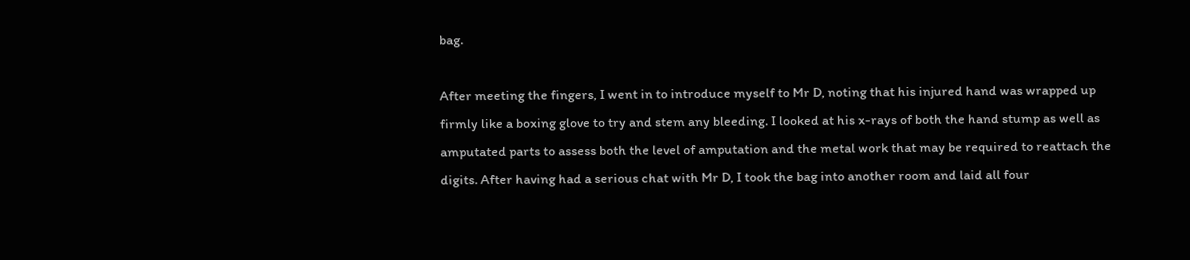bag.

After meeting the fingers, I went in to introduce myself to Mr D, noting that his injured hand was wrapped up firmly like a boxing glove to try and stem any bleeding. I looked at his x-rays of both the hand stump as well as amputated parts to assess both the level of amputation and the metal work that may be required to reattach the digits. After having had a serious chat with Mr D, I took the bag into another room and laid all four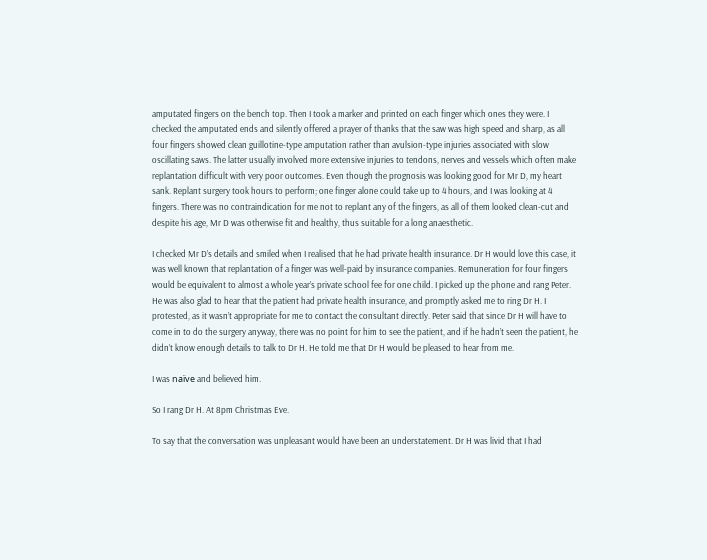amputated fingers on the bench top. Then I took a marker and printed on each finger which ones they were. I checked the amputated ends and silently offered a prayer of thanks that the saw was high speed and sharp, as all four fingers showed clean guillotine-type amputation rather than avulsion-type injuries associated with slow oscillating saws. The latter usually involved more extensive injuries to tendons, nerves and vessels which often make replantation difficult with very poor outcomes. Even though the prognosis was looking good for Mr D, my heart sank. Replant surgery took hours to perform; one finger alone could take up to 4 hours, and I was looking at 4 fingers. There was no contraindication for me not to replant any of the fingers, as all of them looked clean-cut and despite his age, Mr D was otherwise fit and healthy, thus suitable for a long anaesthetic.

I checked Mr D’s details and smiled when I realised that he had private health insurance. Dr H would love this case, it was well known that replantation of a finger was well-paid by insurance companies. Remuneration for four fingers would be equivalent to almost a whole year’s private school fee for one child. I picked up the phone and rang Peter. He was also glad to hear that the patient had private health insurance, and promptly asked me to ring Dr H. I protested, as it wasn’t appropriate for me to contact the consultant directly. Peter said that since Dr H will have to come in to do the surgery anyway, there was no point for him to see the patient, and if he hadn’t seen the patient, he didn’t know enough details to talk to Dr H. He told me that Dr H would be pleased to hear from me.

I was naïve and believed him.

So I rang Dr H. At 8pm Christmas Eve.

To say that the conversation was unpleasant would have been an understatement. Dr H was livid that I had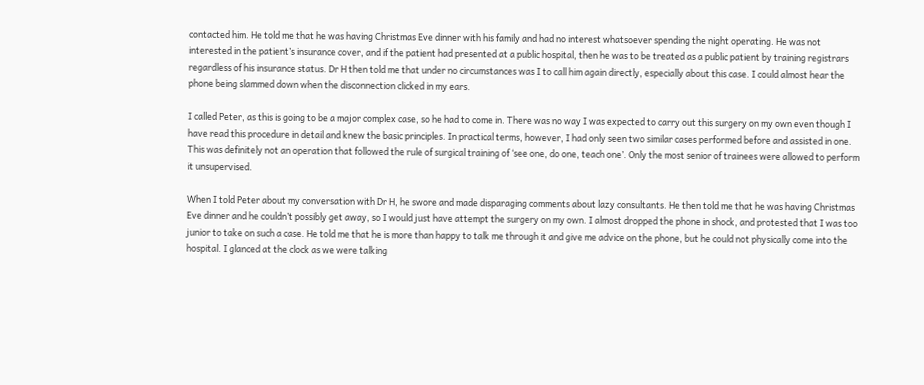contacted him. He told me that he was having Christmas Eve dinner with his family and had no interest whatsoever spending the night operating. He was not interested in the patient’s insurance cover, and if the patient had presented at a public hospital, then he was to be treated as a public patient by training registrars regardless of his insurance status. Dr H then told me that under no circumstances was I to call him again directly, especially about this case. I could almost hear the phone being slammed down when the disconnection clicked in my ears.

I called Peter, as this is going to be a major complex case, so he had to come in. There was no way I was expected to carry out this surgery on my own even though I have read this procedure in detail and knew the basic principles. In practical terms, however, I had only seen two similar cases performed before and assisted in one. This was definitely not an operation that followed the rule of surgical training of ‘see one, do one, teach one’. Only the most senior of trainees were allowed to perform it unsupervised.

When I told Peter about my conversation with Dr H, he swore and made disparaging comments about lazy consultants. He then told me that he was having Christmas Eve dinner and he couldn’t possibly get away, so I would just have attempt the surgery on my own. I almost dropped the phone in shock, and protested that I was too junior to take on such a case. He told me that he is more than happy to talk me through it and give me advice on the phone, but he could not physically come into the hospital. I glanced at the clock as we were talking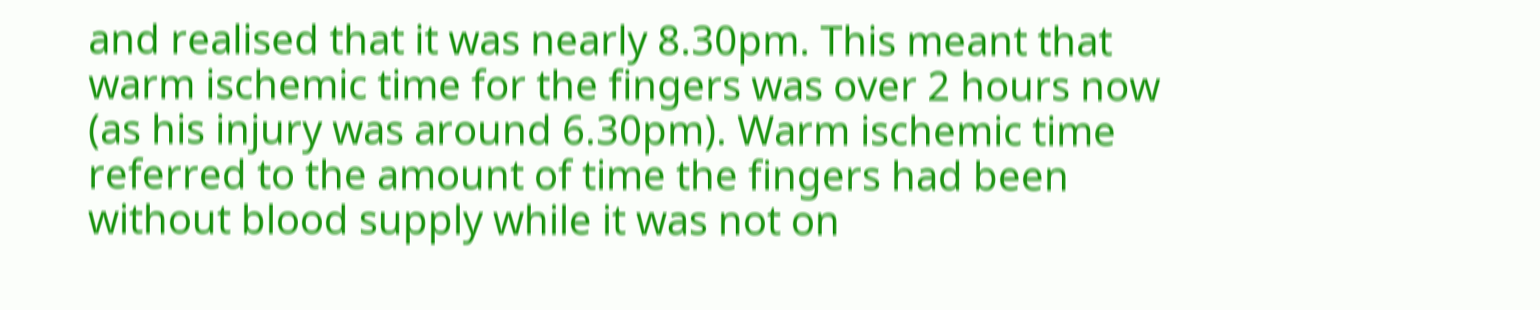and realised that it was nearly 8.30pm. This meant that warm ischemic time for the fingers was over 2 hours now (as his injury was around 6.30pm). Warm ischemic time referred to the amount of time the fingers had been without blood supply while it was not on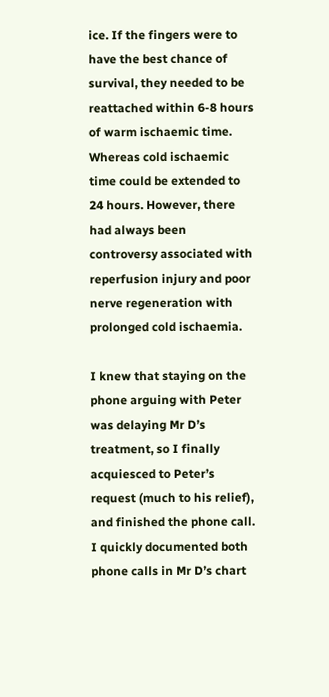ice. If the fingers were to have the best chance of survival, they needed to be reattached within 6-8 hours of warm ischaemic time. Whereas cold ischaemic time could be extended to 24 hours. However, there had always been controversy associated with reperfusion injury and poor nerve regeneration with prolonged cold ischaemia.

I knew that staying on the phone arguing with Peter was delaying Mr D’s treatment, so I finally acquiesced to Peter’s request (much to his relief), and finished the phone call. I quickly documented both phone calls in Mr D’s chart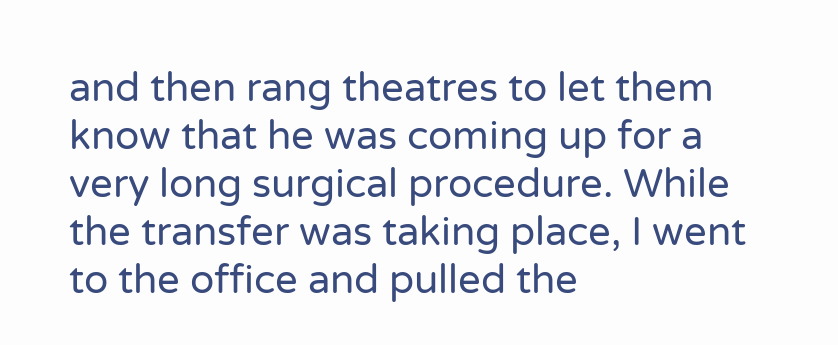and then rang theatres to let them know that he was coming up for a very long surgical procedure. While the transfer was taking place, I went to the office and pulled the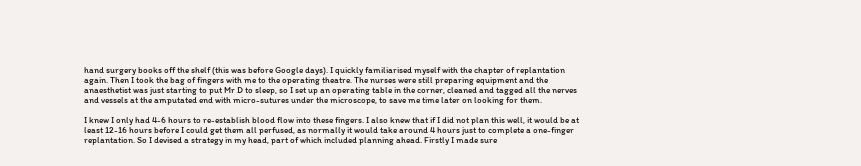hand surgery books off the shelf (this was before Google days). I quickly familiarised myself with the chapter of replantation again. Then I took the bag of fingers with me to the operating theatre. The nurses were still preparing equipment and the anaesthetist was just starting to put Mr D to sleep, so I set up an operating table in the corner, cleaned and tagged all the nerves and vessels at the amputated end with micro-sutures under the microscope, to save me time later on looking for them.

I knew I only had 4-6 hours to re-establish blood flow into these fingers. I also knew that if I did not plan this well, it would be at least 12-16 hours before I could get them all perfused, as normally it would take around 4 hours just to complete a one-finger replantation. So I devised a strategy in my head, part of which included planning ahead. Firstly I made sure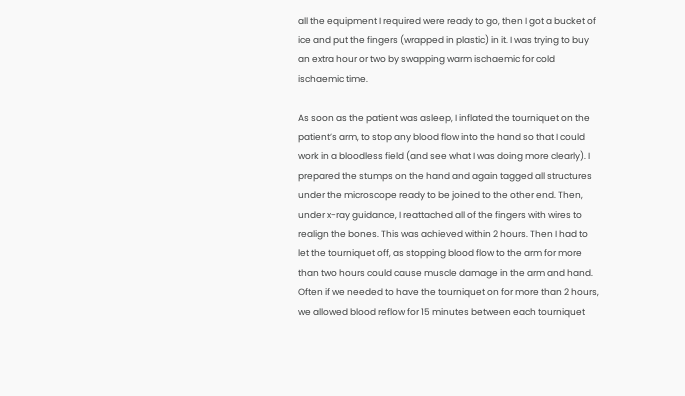all the equipment I required were ready to go, then I got a bucket of ice and put the fingers (wrapped in plastic) in it. I was trying to buy an extra hour or two by swapping warm ischaemic for cold ischaemic time.

As soon as the patient was asleep, I inflated the tourniquet on the patient’s arm, to stop any blood flow into the hand so that I could work in a bloodless field (and see what I was doing more clearly). I prepared the stumps on the hand and again tagged all structures under the microscope ready to be joined to the other end. Then, under x-ray guidance, I reattached all of the fingers with wires to realign the bones. This was achieved within 2 hours. Then I had to let the tourniquet off, as stopping blood flow to the arm for more than two hours could cause muscle damage in the arm and hand. Often if we needed to have the tourniquet on for more than 2 hours, we allowed blood reflow for 15 minutes between each tourniquet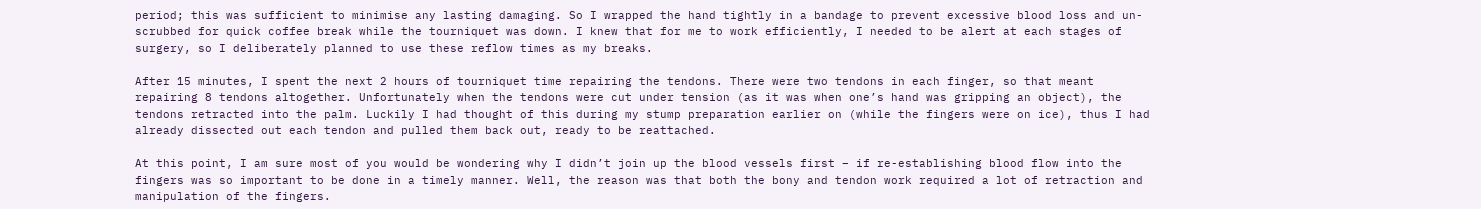period; this was sufficient to minimise any lasting damaging. So I wrapped the hand tightly in a bandage to prevent excessive blood loss and un-scrubbed for quick coffee break while the tourniquet was down. I knew that for me to work efficiently, I needed to be alert at each stages of surgery, so I deliberately planned to use these reflow times as my breaks.

After 15 minutes, I spent the next 2 hours of tourniquet time repairing the tendons. There were two tendons in each finger, so that meant repairing 8 tendons altogether. Unfortunately when the tendons were cut under tension (as it was when one’s hand was gripping an object), the tendons retracted into the palm. Luckily I had thought of this during my stump preparation earlier on (while the fingers were on ice), thus I had already dissected out each tendon and pulled them back out, ready to be reattached.

At this point, I am sure most of you would be wondering why I didn’t join up the blood vessels first – if re-establishing blood flow into the fingers was so important to be done in a timely manner. Well, the reason was that both the bony and tendon work required a lot of retraction and manipulation of the fingers.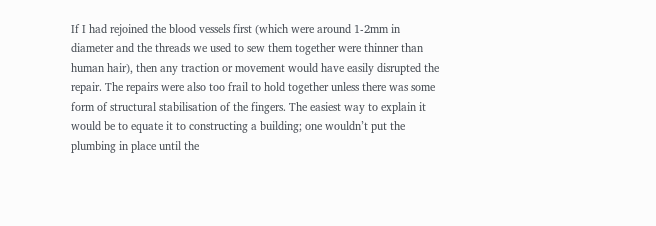If I had rejoined the blood vessels first (which were around 1-2mm in diameter and the threads we used to sew them together were thinner than human hair), then any traction or movement would have easily disrupted the repair. The repairs were also too frail to hold together unless there was some form of structural stabilisation of the fingers. The easiest way to explain it would be to equate it to constructing a building; one wouldn’t put the plumbing in place until the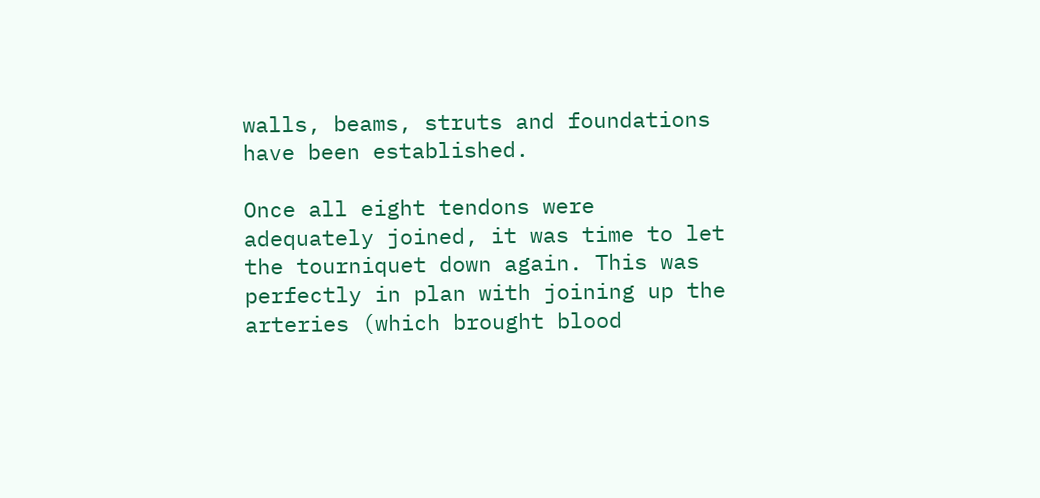walls, beams, struts and foundations have been established.

Once all eight tendons were adequately joined, it was time to let the tourniquet down again. This was perfectly in plan with joining up the arteries (which brought blood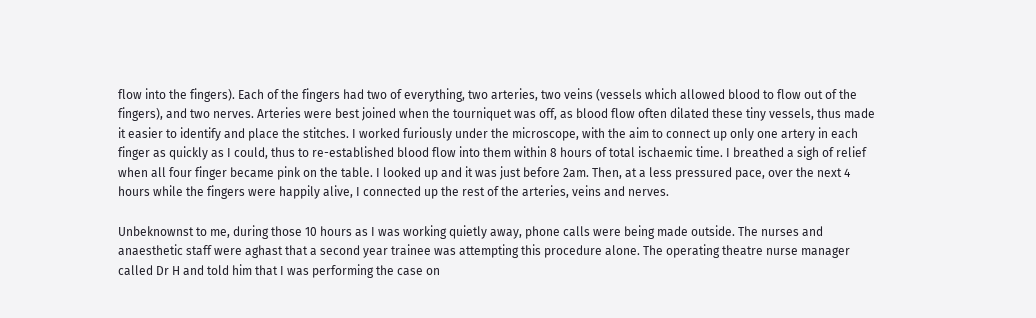flow into the fingers). Each of the fingers had two of everything, two arteries, two veins (vessels which allowed blood to flow out of the fingers), and two nerves. Arteries were best joined when the tourniquet was off, as blood flow often dilated these tiny vessels, thus made it easier to identify and place the stitches. I worked furiously under the microscope, with the aim to connect up only one artery in each finger as quickly as I could, thus to re-established blood flow into them within 8 hours of total ischaemic time. I breathed a sigh of relief when all four finger became pink on the table. I looked up and it was just before 2am. Then, at a less pressured pace, over the next 4 hours while the fingers were happily alive, I connected up the rest of the arteries, veins and nerves.

Unbeknownst to me, during those 10 hours as I was working quietly away, phone calls were being made outside. The nurses and anaesthetic staff were aghast that a second year trainee was attempting this procedure alone. The operating theatre nurse manager called Dr H and told him that I was performing the case on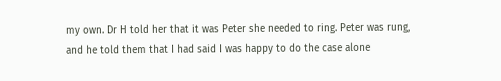my own. Dr H told her that it was Peter she needed to ring. Peter was rung, and he told them that I had said I was happy to do the case alone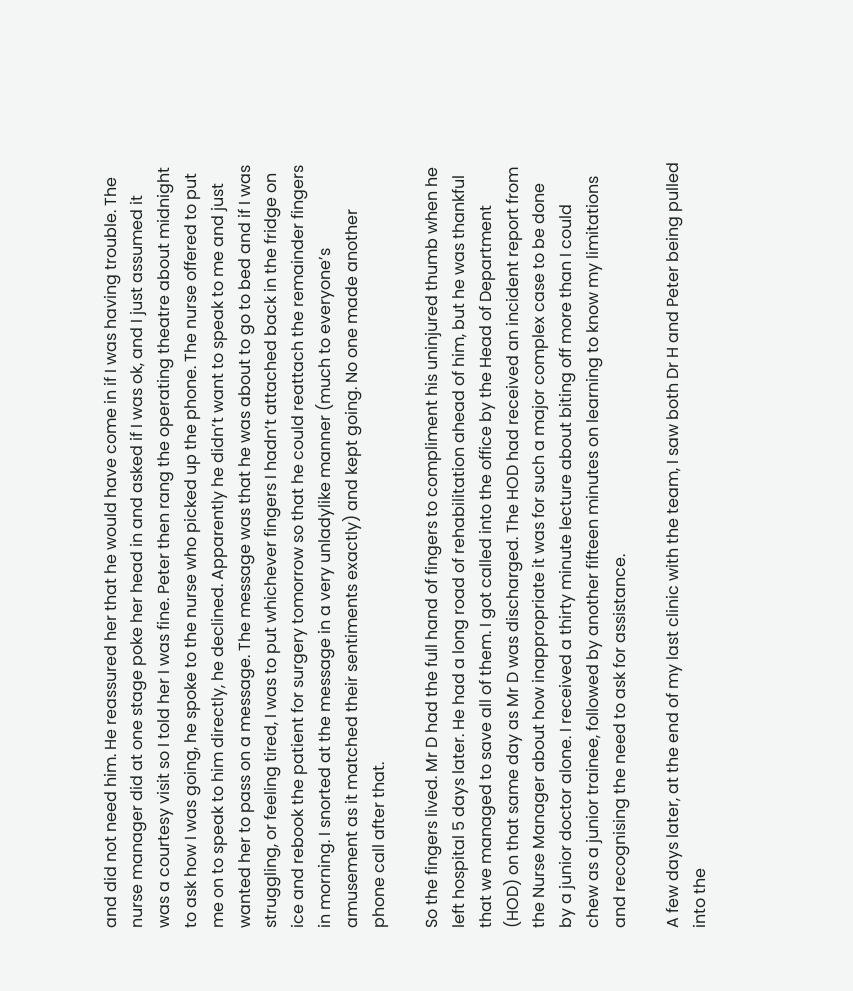and did not need him. He reassured her that he would have come in if I was having trouble. The nurse manager did at one stage poke her head in and asked if I was ok, and I just assumed it was a courtesy visit so I told her I was fine. Peter then rang the operating theatre about midnight to ask how I was going, he spoke to the nurse who picked up the phone. The nurse offered to put me on to speak to him directly, he declined. Apparently he didn’t want to speak to me and just wanted her to pass on a message. The message was that he was about to go to bed and if I was struggling, or feeling tired, I was to put whichever fingers I hadn’t attached back in the fridge on ice and rebook the patient for surgery tomorrow so that he could reattach the remainder fingers in morning. I snorted at the message in a very unladylike manner (much to everyone’s amusement as it matched their sentiments exactly) and kept going. No one made another phone call after that.

So the fingers lived. Mr D had the full hand of fingers to compliment his uninjured thumb when he left hospital 5 days later. He had a long road of rehabilitation ahead of him, but he was thankful that we managed to save all of them. I got called into the office by the Head of Department (HOD) on that same day as Mr D was discharged. The HOD had received an incident report from the Nurse Manager about how inappropriate it was for such a major complex case to be done by a junior doctor alone. I received a thirty minute lecture about biting off more than I could chew as a junior trainee, followed by another fifteen minutes on learning to know my limitations and recognising the need to ask for assistance.

A few days later, at the end of my last clinic with the team, I saw both Dr H and Peter being pulled into the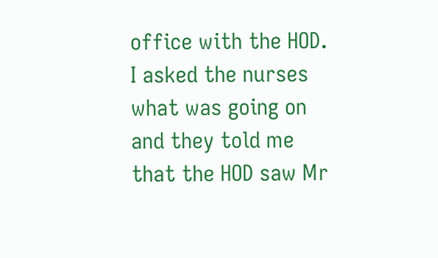office with the HOD. I asked the nurses what was going on and they told me that the HOD saw Mr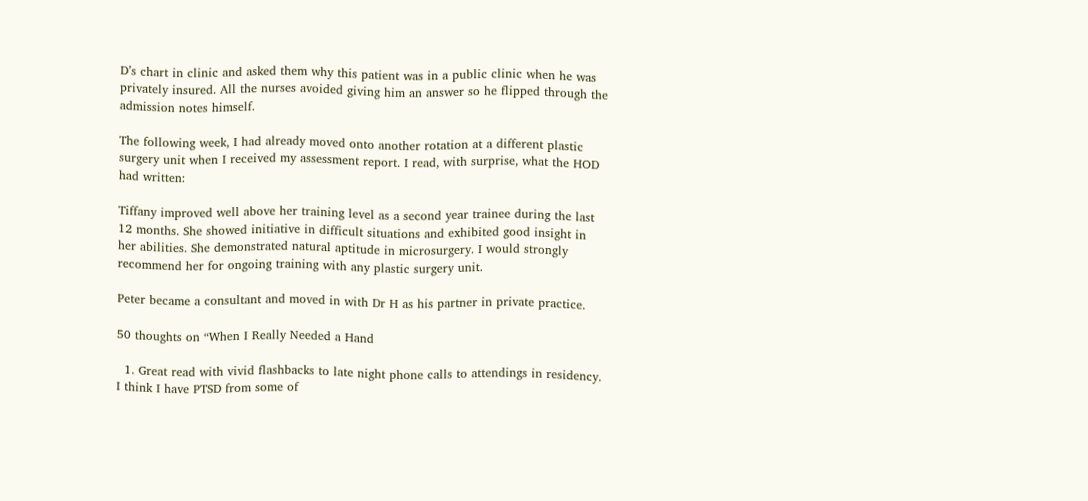D’s chart in clinic and asked them why this patient was in a public clinic when he was privately insured. All the nurses avoided giving him an answer so he flipped through the admission notes himself.

The following week, I had already moved onto another rotation at a different plastic surgery unit when I received my assessment report. I read, with surprise, what the HOD had written:

Tiffany improved well above her training level as a second year trainee during the last 12 months. She showed initiative in difficult situations and exhibited good insight in her abilities. She demonstrated natural aptitude in microsurgery. I would strongly recommend her for ongoing training with any plastic surgery unit.

Peter became a consultant and moved in with Dr H as his partner in private practice.

50 thoughts on “When I Really Needed a Hand

  1. Great read with vivid flashbacks to late night phone calls to attendings in residency. I think I have PTSD from some of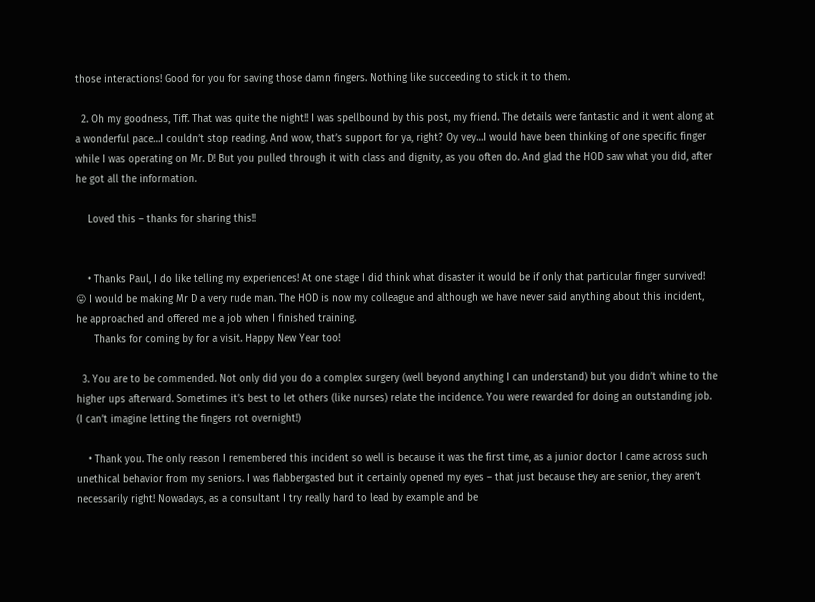those interactions! Good for you for saving those damn fingers. Nothing like succeeding to stick it to them.

  2. Oh my goodness, Tiff. That was quite the night!! I was spellbound by this post, my friend. The details were fantastic and it went along at a wonderful pace…I couldn’t stop reading. And wow, that’s support for ya, right? Oy vey…I would have been thinking of one specific finger while I was operating on Mr. D! But you pulled through it with class and dignity, as you often do. And glad the HOD saw what you did, after he got all the information.

    Loved this – thanks for sharing this!!


    • Thanks Paul, I do like telling my experiences! At one stage I did think what disaster it would be if only that particular finger survived! 😛 I would be making Mr D a very rude man. The HOD is now my colleague and although we have never said anything about this incident, he approached and offered me a job when I finished training.
      Thanks for coming by for a visit. Happy New Year too!

  3. You are to be commended. Not only did you do a complex surgery (well beyond anything I can understand) but you didn’t whine to the higher ups afterward. Sometimes it’s best to let others (like nurses) relate the incidence. You were rewarded for doing an outstanding job. (I can’t imagine letting the fingers rot overnight!)

    • Thank you. The only reason I remembered this incident so well is because it was the first time, as a junior doctor I came across such unethical behavior from my seniors. I was flabbergasted but it certainly opened my eyes – that just because they are senior, they aren’t necessarily right! Nowadays, as a consultant I try really hard to lead by example and be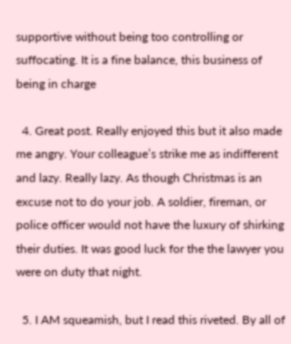supportive without being too controlling or suffocating. It is a fine balance, this business of being in charge

  4. Great post. Really enjoyed this but it also made me angry. Your colleague’s strike me as indifferent and lazy. Really lazy. As though Christmas is an excuse not to do your job. A soldier, fireman, or police officer would not have the luxury of shirking their duties. It was good luck for the the lawyer you were on duty that night.

  5. I AM squeamish, but I read this riveted. By all of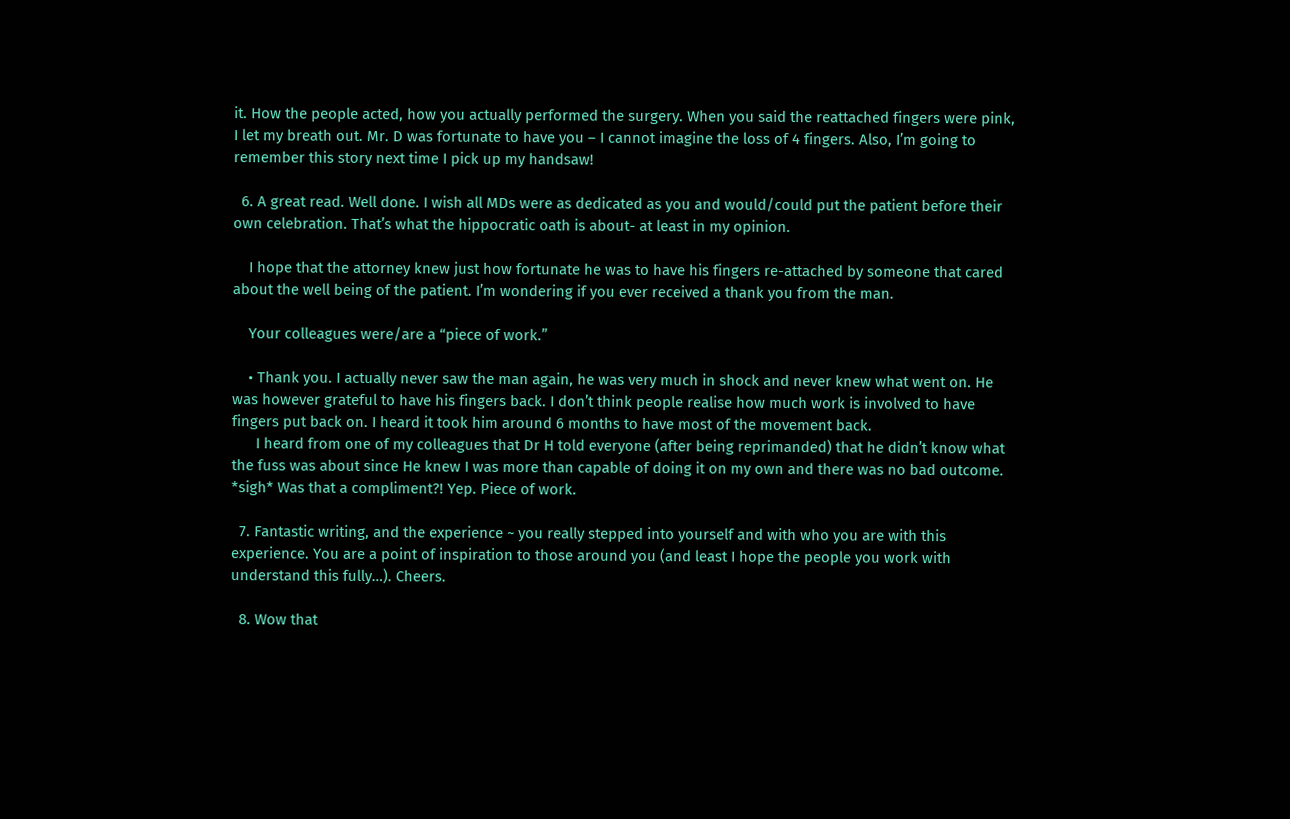it. How the people acted, how you actually performed the surgery. When you said the reattached fingers were pink, I let my breath out. Mr. D was fortunate to have you – I cannot imagine the loss of 4 fingers. Also, I’m going to remember this story next time I pick up my handsaw!

  6. A great read. Well done. I wish all MDs were as dedicated as you and would/could put the patient before their own celebration. That’s what the hippocratic oath is about- at least in my opinion.

    I hope that the attorney knew just how fortunate he was to have his fingers re-attached by someone that cared about the well being of the patient. I’m wondering if you ever received a thank you from the man.

    Your colleagues were/are a “piece of work.”

    • Thank you. I actually never saw the man again, he was very much in shock and never knew what went on. He was however grateful to have his fingers back. I don’t think people realise how much work is involved to have fingers put back on. I heard it took him around 6 months to have most of the movement back.
      I heard from one of my colleagues that Dr H told everyone (after being reprimanded) that he didn’t know what the fuss was about since He knew I was more than capable of doing it on my own and there was no bad outcome. *sigh* Was that a compliment?! Yep. Piece of work.

  7. Fantastic writing, and the experience ~ you really stepped into yourself and with who you are with this experience. You are a point of inspiration to those around you (and least I hope the people you work with understand this fully…). Cheers.

  8. Wow that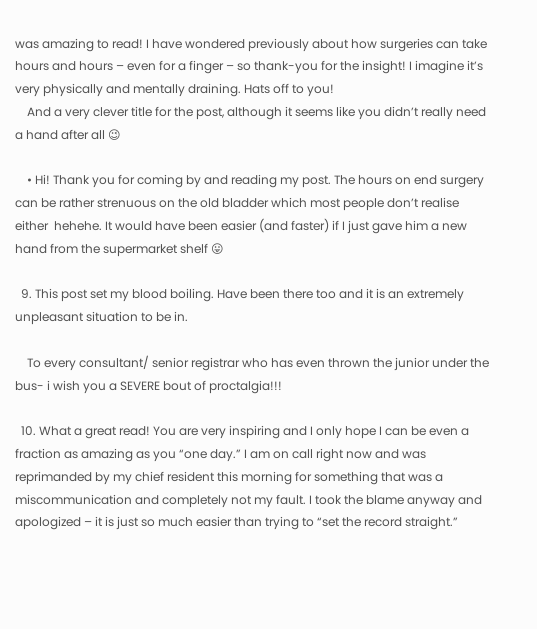was amazing to read! I have wondered previously about how surgeries can take hours and hours – even for a finger – so thank-you for the insight! I imagine it’s very physically and mentally draining. Hats off to you!
    And a very clever title for the post, although it seems like you didn’t really need a hand after all 😉

    • Hi! Thank you for coming by and reading my post. The hours on end surgery can be rather strenuous on the old bladder which most people don’t realise either  hehehe. It would have been easier (and faster) if I just gave him a new hand from the supermarket shelf 😛

  9. This post set my blood boiling. Have been there too and it is an extremely unpleasant situation to be in.

    To every consultant/ senior registrar who has even thrown the junior under the bus- i wish you a SEVERE bout of proctalgia!!!

  10. What a great read! You are very inspiring and I only hope I can be even a fraction as amazing as you “one day.” I am on call right now and was reprimanded by my chief resident this morning for something that was a miscommunication and completely not my fault. I took the blame anyway and apologized – it is just so much easier than trying to “set the record straight.”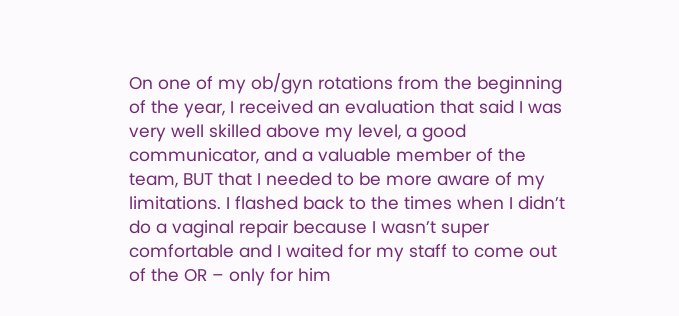On one of my ob/gyn rotations from the beginning of the year, I received an evaluation that said I was very well skilled above my level, a good communicator, and a valuable member of the team, BUT that I needed to be more aware of my limitations. I flashed back to the times when I didn’t do a vaginal repair because I wasn’t super comfortable and I waited for my staff to come out of the OR – only for him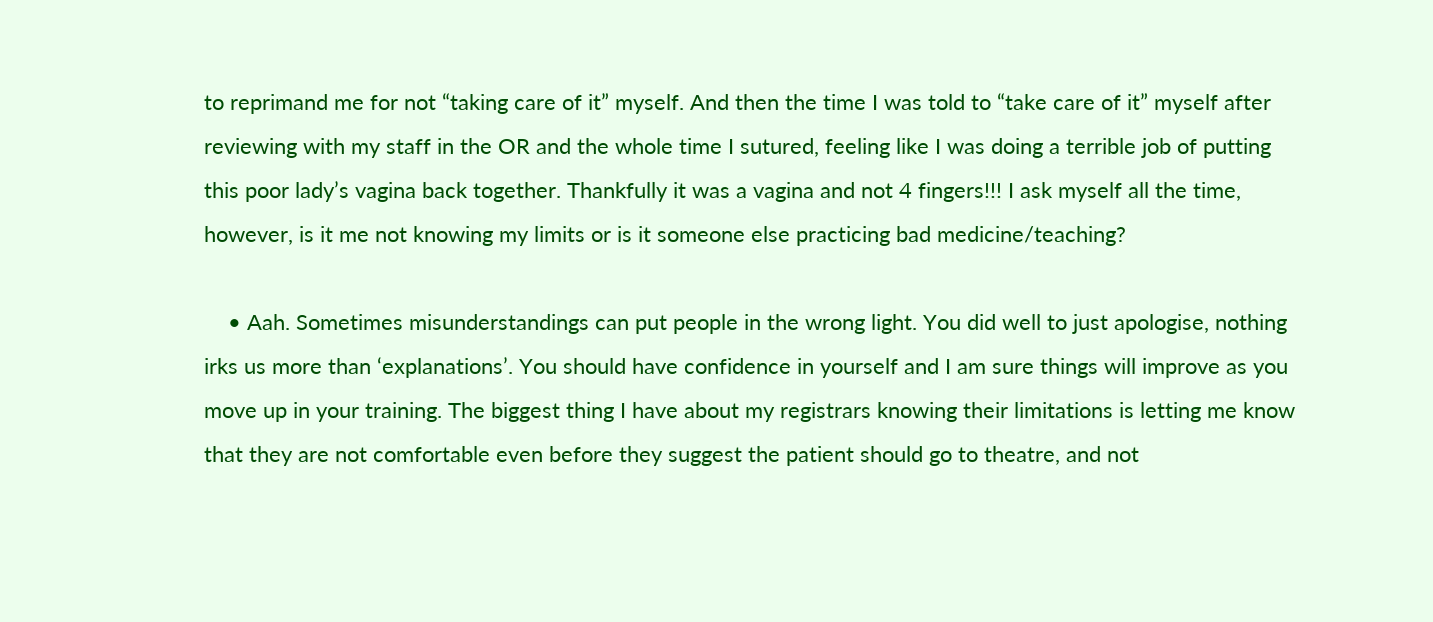to reprimand me for not “taking care of it” myself. And then the time I was told to “take care of it” myself after reviewing with my staff in the OR and the whole time I sutured, feeling like I was doing a terrible job of putting this poor lady’s vagina back together. Thankfully it was a vagina and not 4 fingers!!! I ask myself all the time, however, is it me not knowing my limits or is it someone else practicing bad medicine/teaching?

    • Aah. Sometimes misunderstandings can put people in the wrong light. You did well to just apologise, nothing irks us more than ‘explanations’. You should have confidence in yourself and I am sure things will improve as you move up in your training. The biggest thing I have about my registrars knowing their limitations is letting me know that they are not comfortable even before they suggest the patient should go to theatre, and not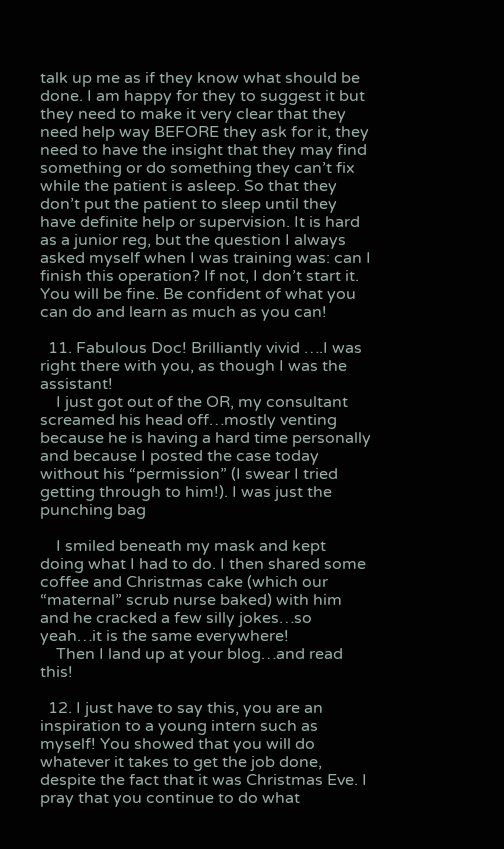talk up me as if they know what should be done. I am happy for they to suggest it but they need to make it very clear that they need help way BEFORE they ask for it, they need to have the insight that they may find something or do something they can’t fix while the patient is asleep. So that they don’t put the patient to sleep until they have definite help or supervision. It is hard as a junior reg, but the question I always asked myself when I was training was: can I finish this operation? If not, I don’t start it. You will be fine. Be confident of what you can do and learn as much as you can!

  11. Fabulous Doc! Brilliantly vivid ….I was right there with you, as though I was the assistant!
    I just got out of the OR, my consultant screamed his head off…mostly venting because he is having a hard time personally and because I posted the case today without his “permission” (I swear I tried getting through to him!). I was just the punching bag

    I smiled beneath my mask and kept doing what I had to do. I then shared some coffee and Christmas cake (which our “maternal” scrub nurse baked) with him and he cracked a few silly jokes…so yeah…it is the same everywhere!
    Then I land up at your blog…and read this!

  12. I just have to say this, you are an inspiration to a young intern such as myself! You showed that you will do whatever it takes to get the job done, despite the fact that it was Christmas Eve. I pray that you continue to do what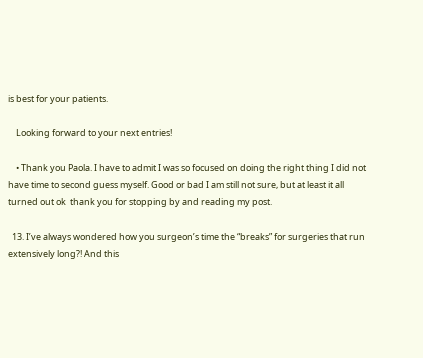is best for your patients.

    Looking forward to your next entries!

    • Thank you Paola. I have to admit I was so focused on doing the right thing I did not have time to second guess myself. Good or bad I am still not sure, but at least it all turned out ok  thank you for stopping by and reading my post.

  13. I’ve always wondered how you surgeon’s time the “breaks” for surgeries that run extensively long?! And this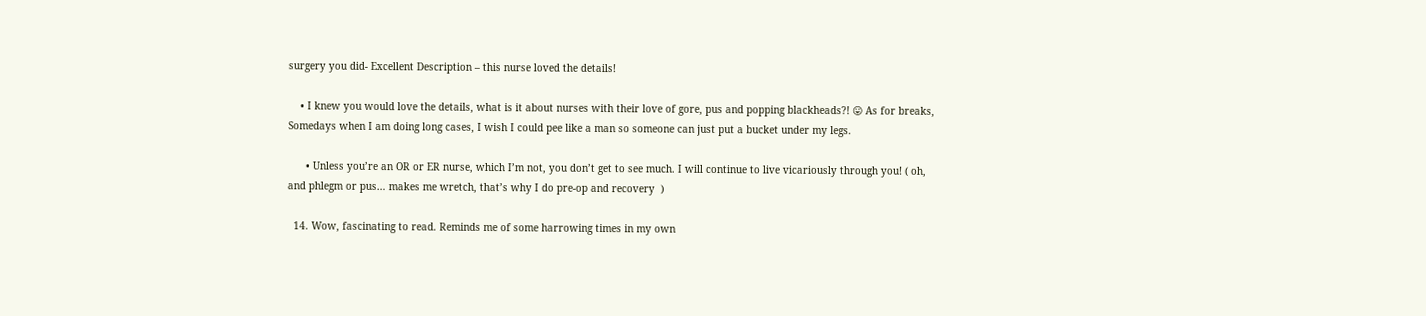surgery you did- Excellent Description – this nurse loved the details!

    • I knew you would love the details, what is it about nurses with their love of gore, pus and popping blackheads?! 😛 As for breaks, Somedays when I am doing long cases, I wish I could pee like a man so someone can just put a bucket under my legs.

      • Unless you’re an OR or ER nurse, which I’m not, you don’t get to see much. I will continue to live vicariously through you! ( oh, and phlegm or pus… makes me wretch, that’s why I do pre-op and recovery  )

  14. Wow, fascinating to read. Reminds me of some harrowing times in my own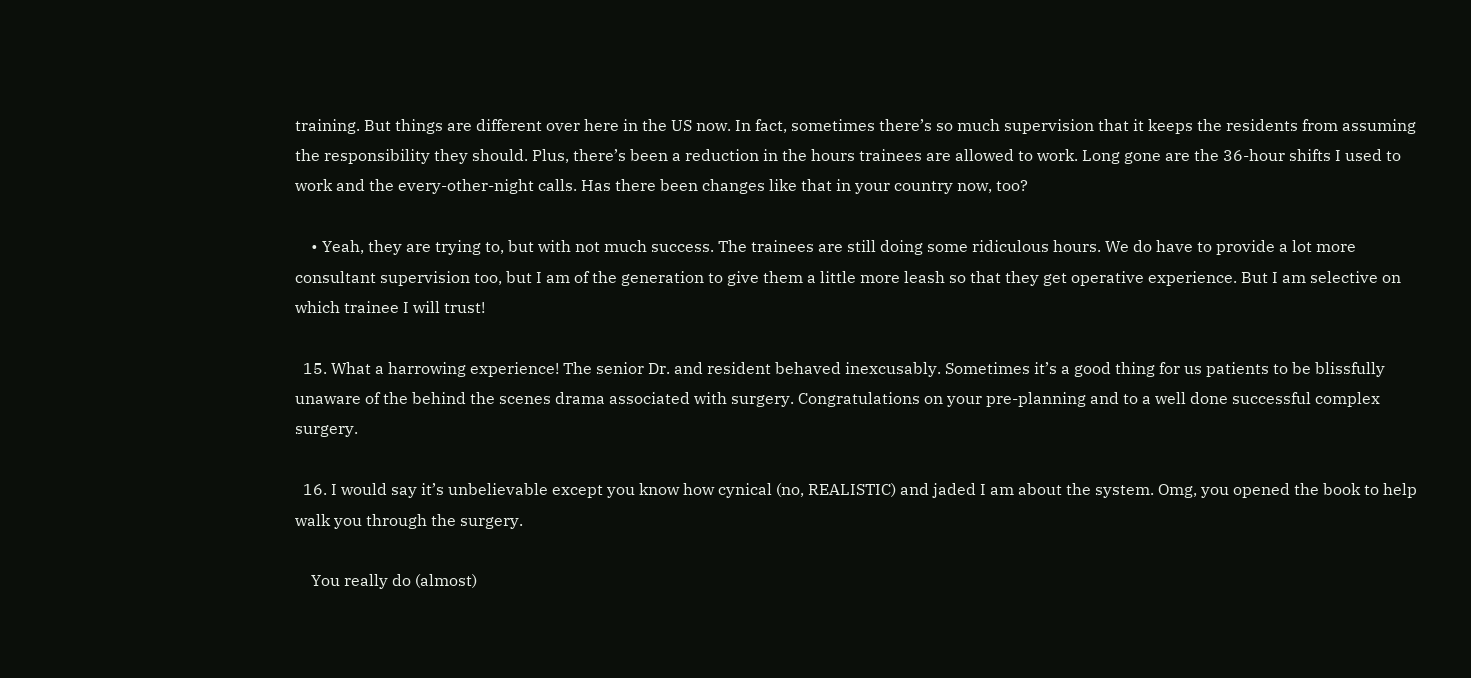training. But things are different over here in the US now. In fact, sometimes there’s so much supervision that it keeps the residents from assuming the responsibility they should. Plus, there’s been a reduction in the hours trainees are allowed to work. Long gone are the 36-hour shifts I used to work and the every-other-night calls. Has there been changes like that in your country now, too?

    • Yeah, they are trying to, but with not much success. The trainees are still doing some ridiculous hours. We do have to provide a lot more consultant supervision too, but I am of the generation to give them a little more leash so that they get operative experience. But I am selective on which trainee I will trust!

  15. What a harrowing experience! The senior Dr. and resident behaved inexcusably. Sometimes it’s a good thing for us patients to be blissfully unaware of the behind the scenes drama associated with surgery. Congratulations on your pre-planning and to a well done successful complex surgery.

  16. I would say it’s unbelievable except you know how cynical (no, REALISTIC) and jaded I am about the system. Omg, you opened the book to help walk you through the surgery.

    You really do (almost)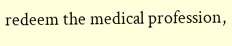redeem the medical profession,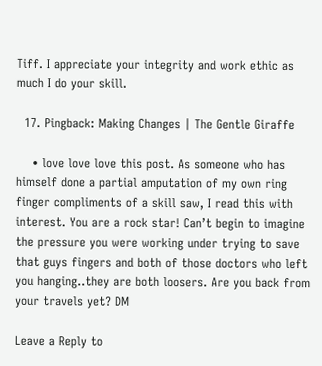Tiff. I appreciate your integrity and work ethic as much I do your skill.

  17. Pingback: Making Changes | The Gentle Giraffe

    • love love love this post. As someone who has himself done a partial amputation of my own ring finger compliments of a skill saw, I read this with interest. You are a rock star! Can’t begin to imagine the pressure you were working under trying to save that guys fingers and both of those doctors who left you hanging..they are both loosers. Are you back from your travels yet? DM

Leave a Reply to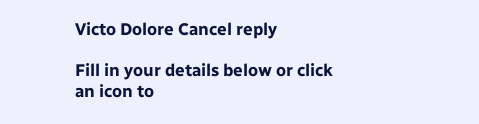Victo Dolore Cancel reply

Fill in your details below or click an icon to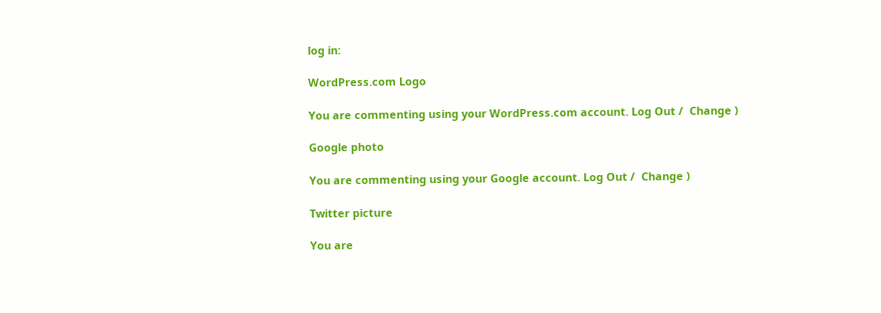log in:

WordPress.com Logo

You are commenting using your WordPress.com account. Log Out /  Change )

Google photo

You are commenting using your Google account. Log Out /  Change )

Twitter picture

You are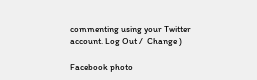commenting using your Twitter account. Log Out /  Change )

Facebook photo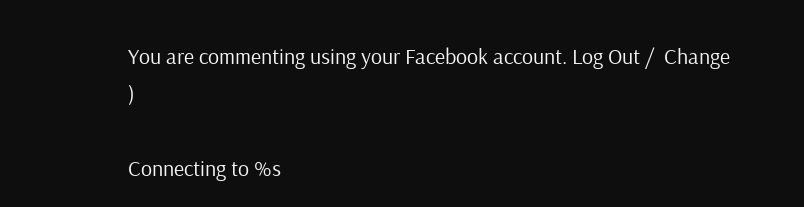You are commenting using your Facebook account. Log Out /  Change )

Connecting to %s